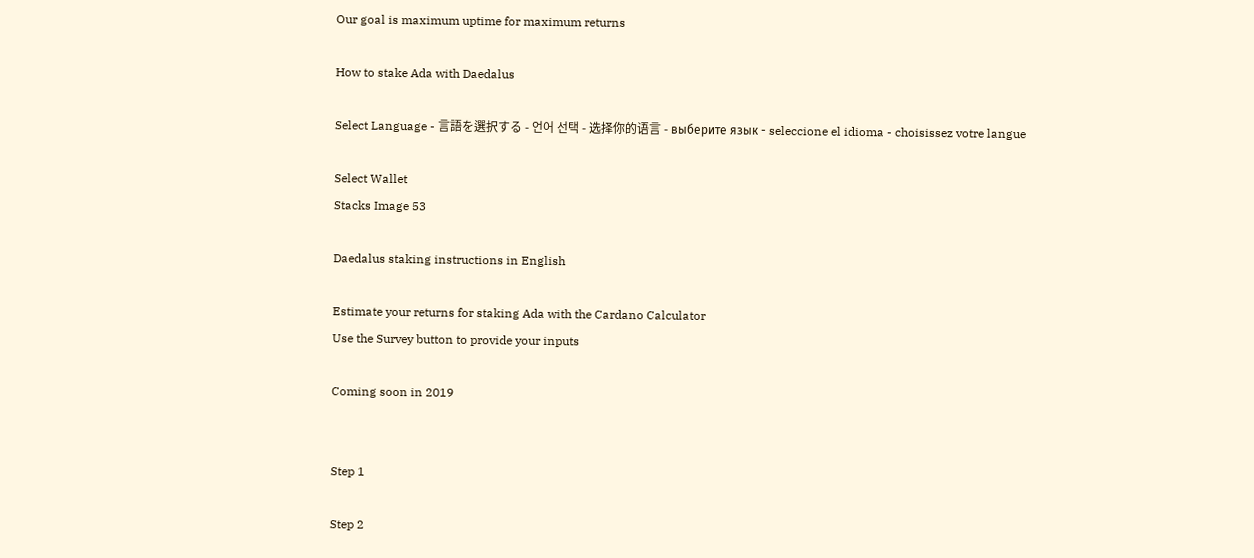Our goal is maximum uptime for maximum returns

How to stake Ada with Daedalus

Select Language - 言語を選択する - 언어 선택 - 选择你的语言 - выберите язык - seleccione el idioma - choisissez votre langue

Select Wallet
Stacks Image 53

Daedalus staking instructions in English

Estimate your returns for staking Ada with the Cardano Calculator
Use the Survey button to provide your inputs

Coming soon in 2019


Step 1

Step 2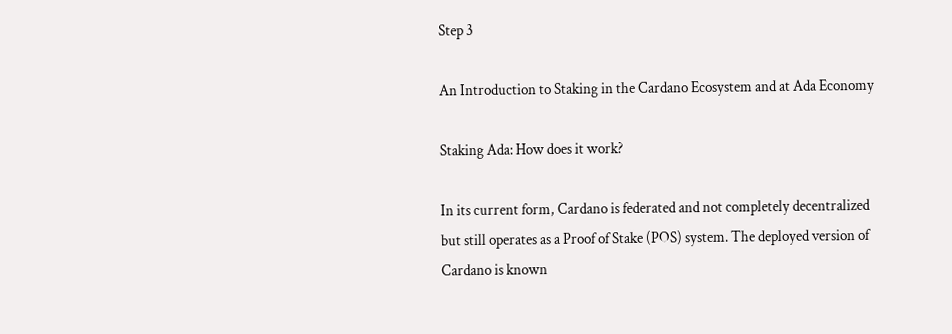Step 3

An Introduction to Staking in the Cardano Ecosystem and at Ada Economy

Staking Ada: How does it work?

In its current form, Cardano is federated and not completely decentralized but still operates as a Proof of Stake (POS) system. The deployed version of Cardano is known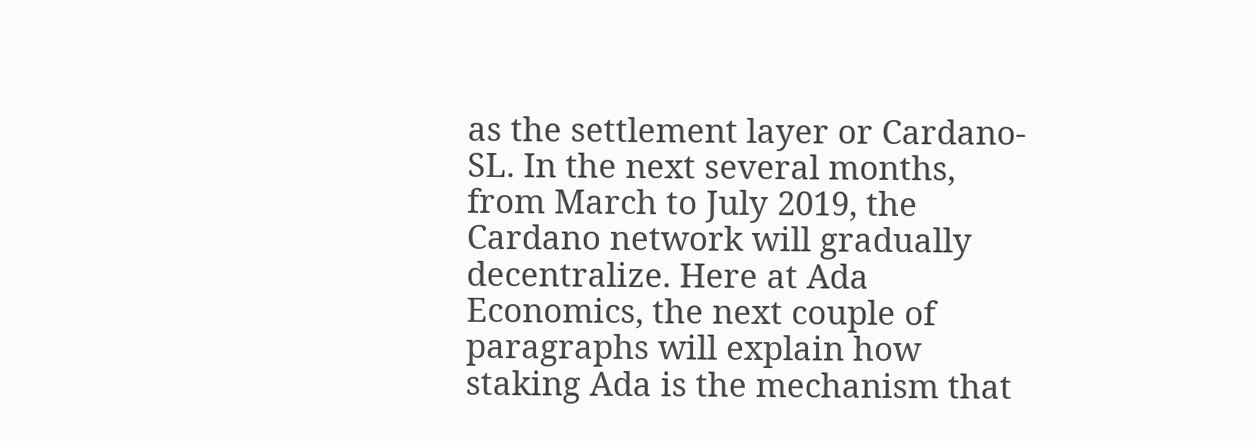as the settlement layer or Cardano-SL. In the next several months, from March to July 2019, the Cardano network will gradually decentralize. Here at Ada Economics, the next couple of paragraphs will explain how staking Ada is the mechanism that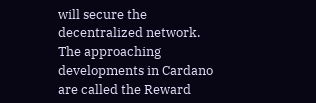will secure the decentralized network. The approaching developments in Cardano are called the Reward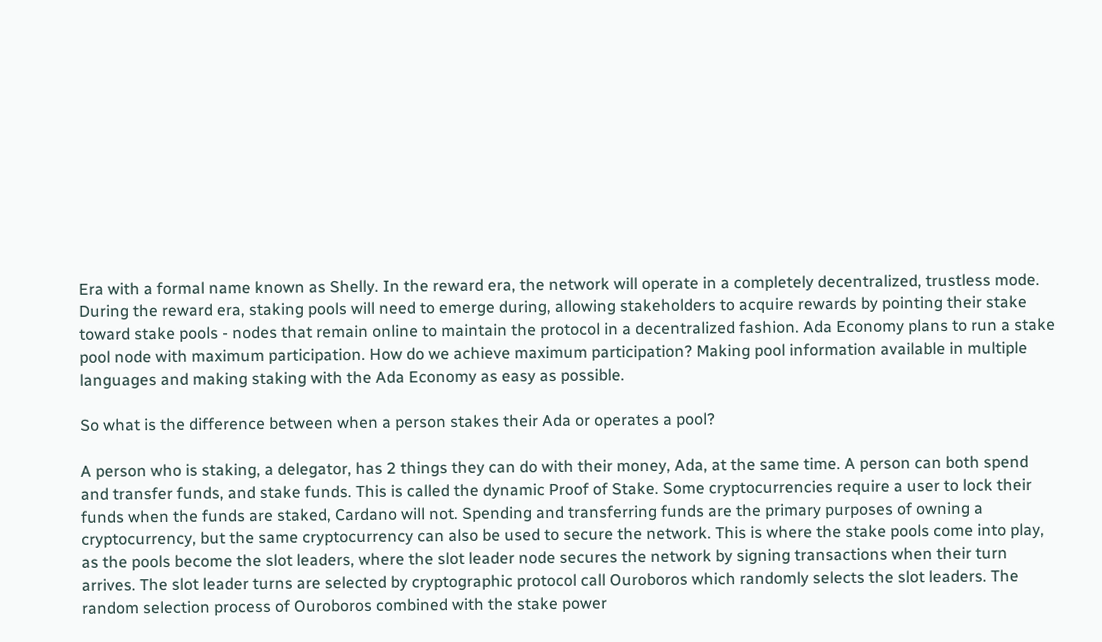Era with a formal name known as Shelly. In the reward era, the network will operate in a completely decentralized, trustless mode. During the reward era, staking pools will need to emerge during, allowing stakeholders to acquire rewards by pointing their stake toward stake pools - nodes that remain online to maintain the protocol in a decentralized fashion. Ada Economy plans to run a stake pool node with maximum participation. How do we achieve maximum participation? Making pool information available in multiple languages and making staking with the Ada Economy as easy as possible.

So what is the difference between when a person stakes their Ada or operates a pool?

A person who is staking, a delegator, has 2 things they can do with their money, Ada, at the same time. A person can both spend and transfer funds, and stake funds. This is called the dynamic Proof of Stake. Some cryptocurrencies require a user to lock their funds when the funds are staked, Cardano will not. Spending and transferring funds are the primary purposes of owning a cryptocurrency, but the same cryptocurrency can also be used to secure the network. This is where the stake pools come into play, as the pools become the slot leaders, where the slot leader node secures the network by signing transactions when their turn arrives. The slot leader turns are selected by cryptographic protocol call Ouroboros which randomly selects the slot leaders. The random selection process of Ouroboros combined with the stake power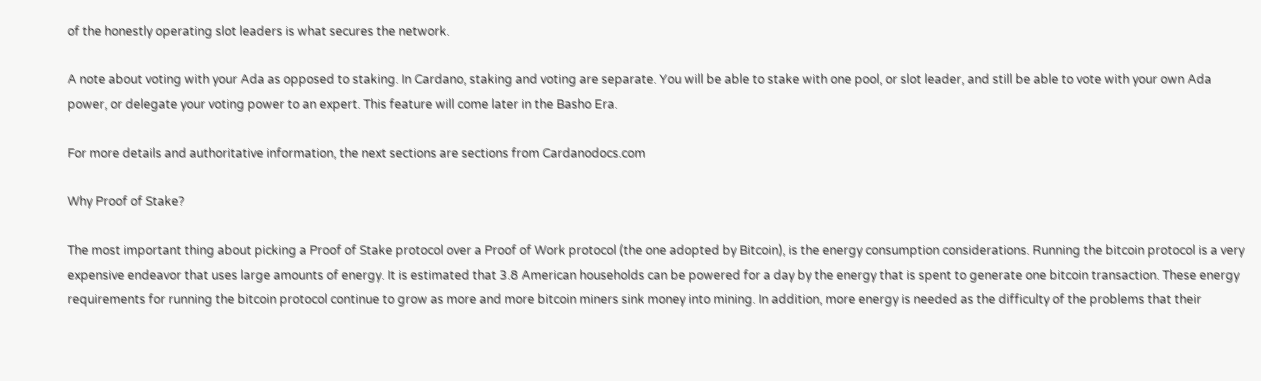of the honestly operating slot leaders is what secures the network.

A note about voting with your Ada as opposed to staking. In Cardano, staking and voting are separate. You will be able to stake with one pool, or slot leader, and still be able to vote with your own Ada power, or delegate your voting power to an expert. This feature will come later in the Basho Era.

For more details and authoritative information, the next sections are sections from Cardanodocs.com

Why Proof of Stake?

The most important thing about picking a Proof of Stake protocol over a Proof of Work protocol (the one adopted by Bitcoin), is the energy consumption considerations. Running the bitcoin protocol is a very expensive endeavor that uses large amounts of energy. It is estimated that 3.8 American households can be powered for a day by the energy that is spent to generate one bitcoin transaction. These energy requirements for running the bitcoin protocol continue to grow as more and more bitcoin miners sink money into mining. In addition, more energy is needed as the difficulty of the problems that their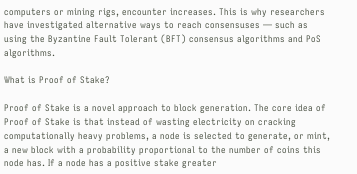computers or mining rigs, encounter increases. This is why researchers have investigated alternative ways to reach consensuses — such as using the Byzantine Fault Tolerant (BFT) consensus algorithms and PoS algorithms.

What is Proof of Stake?

Proof of Stake is a novel approach to block generation. The core idea of Proof of Stake is that instead of wasting electricity on cracking computationally heavy problems, a node is selected to generate, or mint, a new block with a probability proportional to the number of coins this node has. If a node has a positive stake greater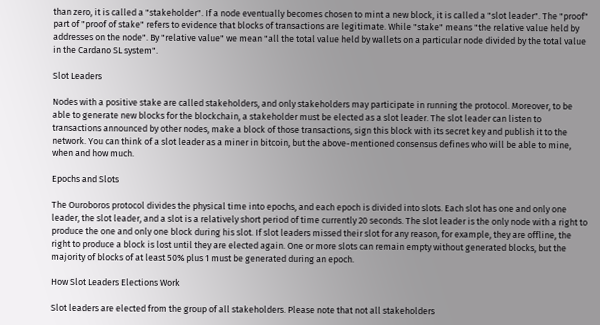than zero, it is called a "stakeholder". If a node eventually becomes chosen to mint a new block, it is called a "slot leader". The "proof" part of "proof of stake" refers to evidence that blocks of transactions are legitimate. While "stake" means "the relative value held by addresses on the node". By "relative value" we mean "all the total value held by wallets on a particular node divided by the total value in the Cardano SL system".

Slot Leaders

Nodes with a positive stake are called stakeholders, and only stakeholders may participate in running the protocol. Moreover, to be able to generate new blocks for the blockchain, a stakeholder must be elected as a slot leader. The slot leader can listen to transactions announced by other nodes, make a block of those transactions, sign this block with its secret key and publish it to the network. You can think of a slot leader as a miner in bitcoin, but the above-mentioned consensus defines who will be able to mine, when and how much.

Epochs and Slots

The Ouroboros protocol divides the physical time into epochs, and each epoch is divided into slots. Each slot has one and only one leader, the slot leader, and a slot is a relatively short period of time currently 20 seconds. The slot leader is the only node with a right to produce the one and only one block during his slot. If slot leaders missed their slot for any reason, for example, they are offline, the right to produce a block is lost until they are elected again. One or more slots can remain empty without generated blocks, but the majority of blocks of at least 50% plus 1 must be generated during an epoch.

How Slot Leaders Elections Work

Slot leaders are elected from the group of all stakeholders. Please note that not all stakeholders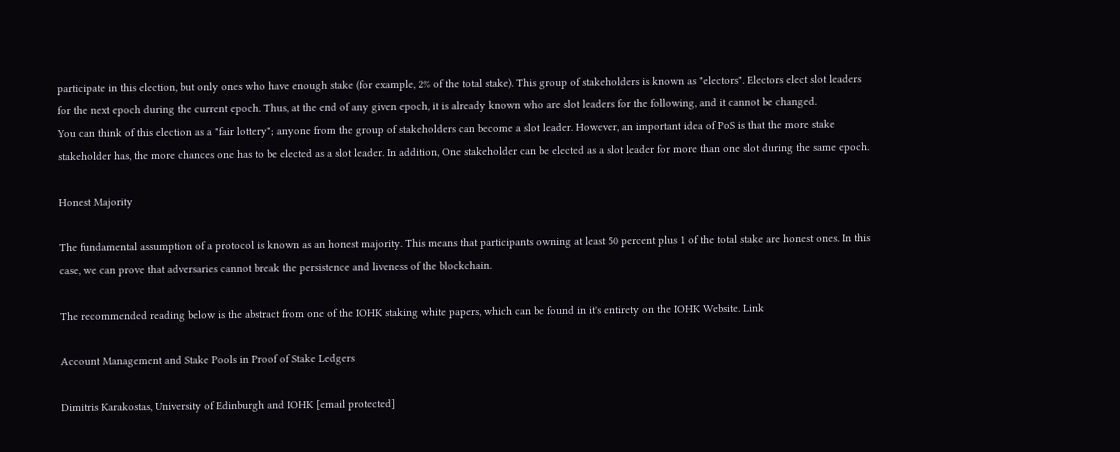participate in this election, but only ones who have enough stake (for example, 2% of the total stake). This group of stakeholders is known as "electors". Electors elect slot leaders for the next epoch during the current epoch. Thus, at the end of any given epoch, it is already known who are slot leaders for the following, and it cannot be changed.
You can think of this election as a "fair lottery"; anyone from the group of stakeholders can become a slot leader. However, an important idea of PoS is that the more stake stakeholder has, the more chances one has to be elected as a slot leader. In addition, One stakeholder can be elected as a slot leader for more than one slot during the same epoch.

Honest Majority

The fundamental assumption of a protocol is known as an honest majority. This means that participants owning at least 50 percent plus 1 of the total stake are honest ones. In this case, we can prove that adversaries cannot break the persistence and liveness of the blockchain.

The recommended reading below is the abstract from one of the IOHK staking white papers, which can be found in it's entirety on the IOHK Website. Link

Account Management and Stake Pools in Proof of Stake Ledgers

Dimitris Karakostas, University of Edinburgh and IOHK [email protected]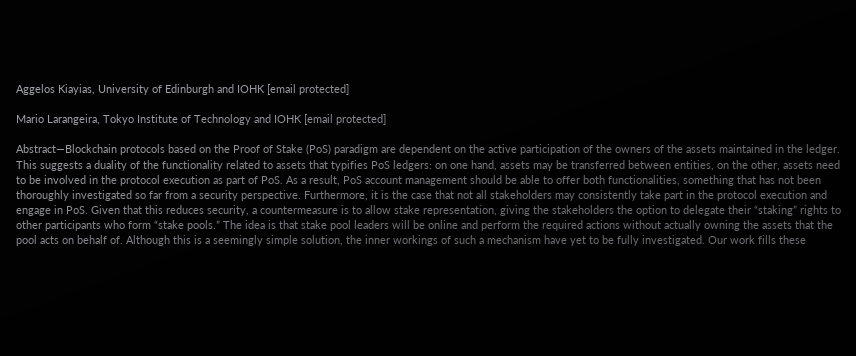Aggelos Kiayias, University of Edinburgh and IOHK [email protected]

Mario Larangeira, Tokyo Institute of Technology and IOHK [email protected]

Abstract—Blockchain protocols based on the Proof of Stake (PoS) paradigm are dependent on the active participation of the owners of the assets maintained in the ledger. This suggests a duality of the functionality related to assets that typifies PoS ledgers: on one hand, assets may be transferred between entities, on the other, assets need to be involved in the protocol execution as part of PoS. As a result, PoS account management should be able to offer both functionalities, something that has not been thoroughly investigated so far from a security perspective. Furthermore, it is the case that not all stakeholders may consistently take part in the protocol execution and engage in PoS. Given that this reduces security, a countermeasure is to allow stake representation, giving the stakeholders the option to delegate their “staking” rights to other participants who form “stake pools.” The idea is that stake pool leaders will be online and perform the required actions without actually owning the assets that the pool acts on behalf of. Although this is a seemingly simple solution, the inner workings of such a mechanism have yet to be fully investigated. Our work fills these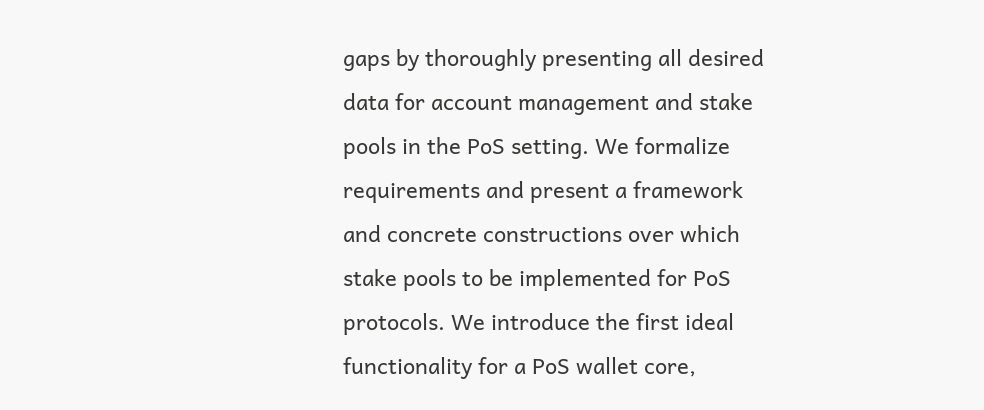gaps by thoroughly presenting all desired data for account management and stake pools in the PoS setting. We formalize requirements and present a framework and concrete constructions over which stake pools to be implemented for PoS protocols. We introduce the first ideal functionality for a PoS wallet core,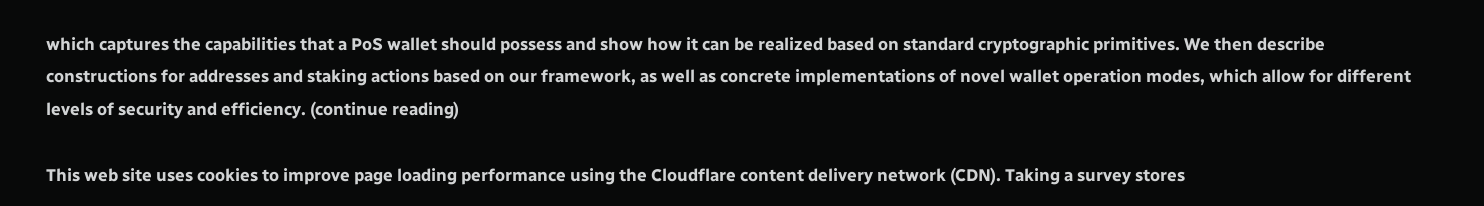which captures the capabilities that a PoS wallet should possess and show how it can be realized based on standard cryptographic primitives. We then describe constructions for addresses and staking actions based on our framework, as well as concrete implementations of novel wallet operation modes, which allow for different levels of security and efficiency. (continue reading)

This web site uses cookies to improve page loading performance using the Cloudflare content delivery network (CDN). Taking a survey stores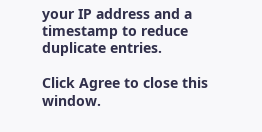your IP address and a timestamp to reduce duplicate entries.

Click Agree to close this window.